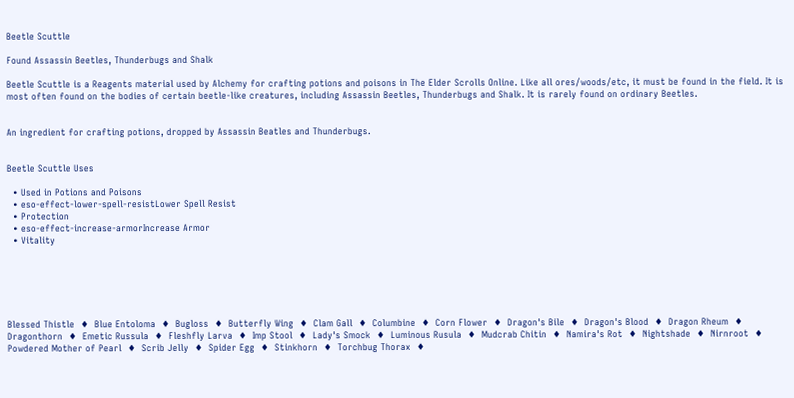Beetle Scuttle

Found Assassin Beetles, Thunderbugs and Shalk

Beetle Scuttle is a Reagents material used by Alchemy for crafting potions and poisons in The Elder Scrolls Online. Like all ores/woods/etc, it must be found in the field. It is most often found on the bodies of certain beetle-like creatures, including Assassin Beetles, Thunderbugs and Shalk. It is rarely found on ordinary Beetles.


An ingredient for crafting potions, dropped by Assassin Beatles and Thunderbugs.


Beetle Scuttle Uses

  • Used in Potions and Poisons
  • eso-effect-lower-spell-resistLower Spell Resist
  • Protection
  • eso-effect-increase-armorIncrease Armor
  • Vitality






Blessed Thistle  ♦  Blue Entoloma  ♦  Bugloss  ♦  Butterfly Wing  ♦  Clam Gall  ♦  Columbine  ♦  Corn Flower  ♦  Dragon's Bile  ♦  Dragon's Blood  ♦  Dragon Rheum  ♦  Dragonthorn  ♦  Emetic Russula  ♦  Fleshfly Larva  ♦  Imp Stool  ♦  Lady's Smock  ♦  Luminous Rusula  ♦  Mudcrab Chitin  ♦  Namira's Rot  ♦  Nightshade  ♦  Nirnroot  ♦  Powdered Mother of Pearl  ♦  Scrib Jelly  ♦  Spider Egg  ♦  Stinkhorn  ♦  Torchbug Thorax  ♦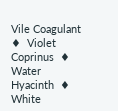Vile Coagulant  ♦  Violet Coprinus  ♦  Water Hyacinth  ♦  White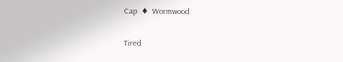Cap  ♦  Wormwood

Tired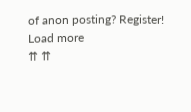of anon posting? Register!
Load more
⇈ ⇈